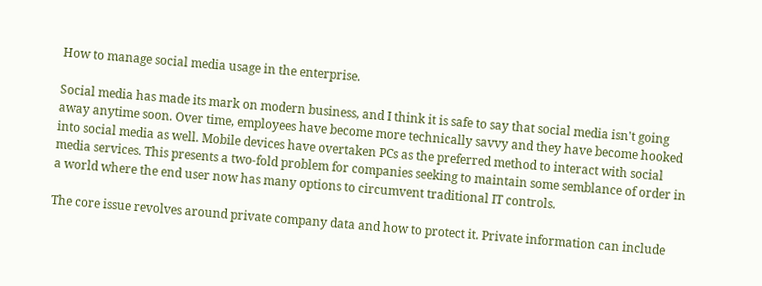How to manage social media usage in the enterprise.

Social media has made its mark on modern business, and I think it is safe to say that social media isn't going away anytime soon. Over time, employees have become more technically savvy and they have become hooked into social media as well. Mobile devices have overtaken PCs as the preferred method to interact with social media services. This presents a two-fold problem for companies seeking to maintain some semblance of order in a world where the end user now has many options to circumvent traditional IT controls.

The core issue revolves around private company data and how to protect it. Private information can include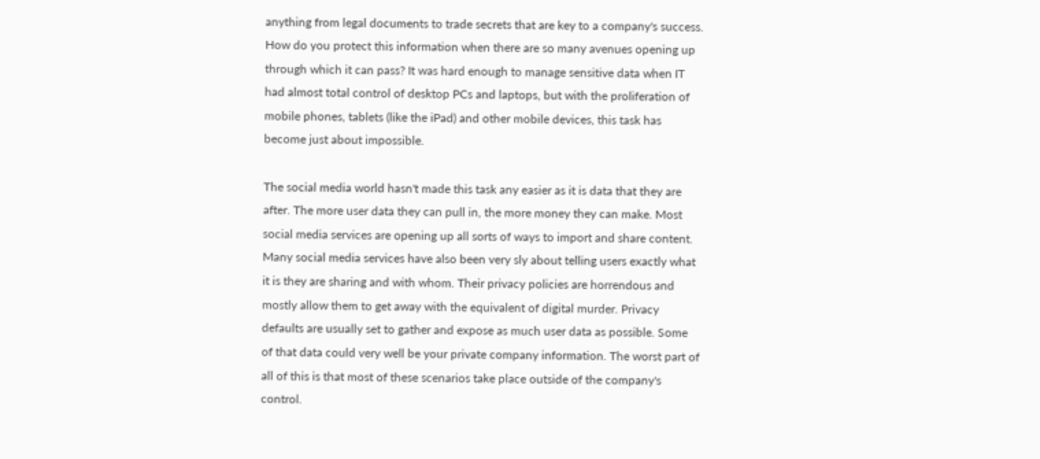anything from legal documents to trade secrets that are key to a company's success. How do you protect this information when there are so many avenues opening up through which it can pass? It was hard enough to manage sensitive data when IT had almost total control of desktop PCs and laptops, but with the proliferation of mobile phones, tablets (like the iPad) and other mobile devices, this task has become just about impossible.

The social media world hasn't made this task any easier as it is data that they are after. The more user data they can pull in, the more money they can make. Most social media services are opening up all sorts of ways to import and share content. Many social media services have also been very sly about telling users exactly what it is they are sharing and with whom. Their privacy policies are horrendous and mostly allow them to get away with the equivalent of digital murder. Privacy defaults are usually set to gather and expose as much user data as possible. Some of that data could very well be your private company information. The worst part of all of this is that most of these scenarios take place outside of the company's control.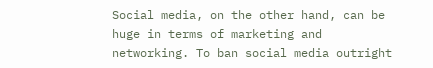Social media, on the other hand, can be huge in terms of marketing and networking. To ban social media outright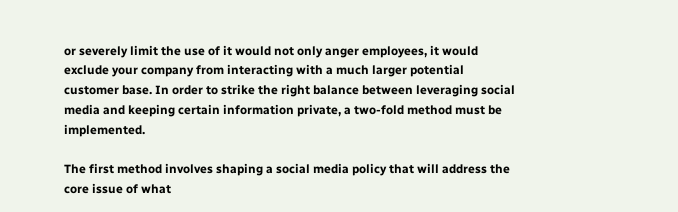or severely limit the use of it would not only anger employees, it would exclude your company from interacting with a much larger potential customer base. In order to strike the right balance between leveraging social media and keeping certain information private, a two-fold method must be implemented.

The first method involves shaping a social media policy that will address the core issue of what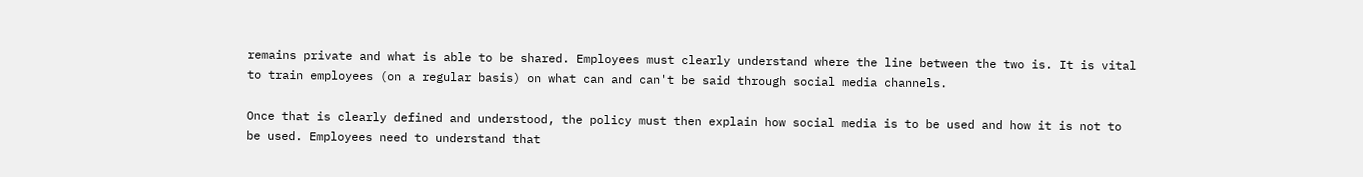remains private and what is able to be shared. Employees must clearly understand where the line between the two is. It is vital to train employees (on a regular basis) on what can and can't be said through social media channels.

Once that is clearly defined and understood, the policy must then explain how social media is to be used and how it is not to be used. Employees need to understand that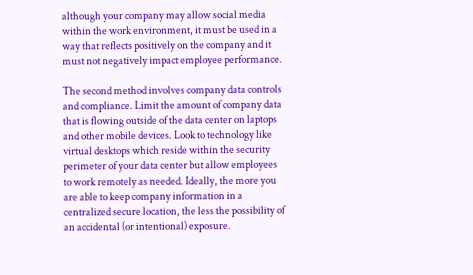although your company may allow social media within the work environment, it must be used in a way that reflects positively on the company and it must not negatively impact employee performance.

The second method involves company data controls and compliance. Limit the amount of company data that is flowing outside of the data center on laptops and other mobile devices. Look to technology like virtual desktops which reside within the security perimeter of your data center but allow employees to work remotely as needed. Ideally, the more you are able to keep company information in a centralized secure location, the less the possibility of an accidental (or intentional) exposure.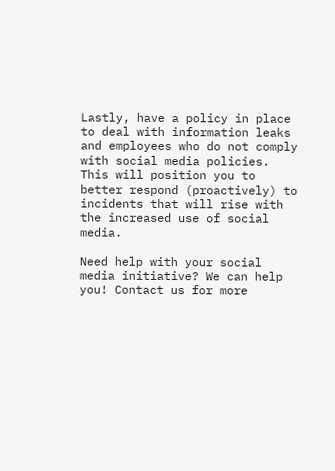Lastly, have a policy in place to deal with information leaks and employees who do not comply with social media policies. This will position you to better respond (proactively) to incidents that will rise with the increased use of social media.

Need help with your social media initiative? We can help you! Contact us for more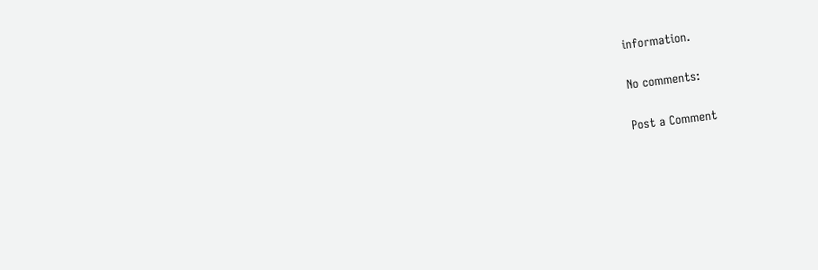information.

No comments:

Post a Comment